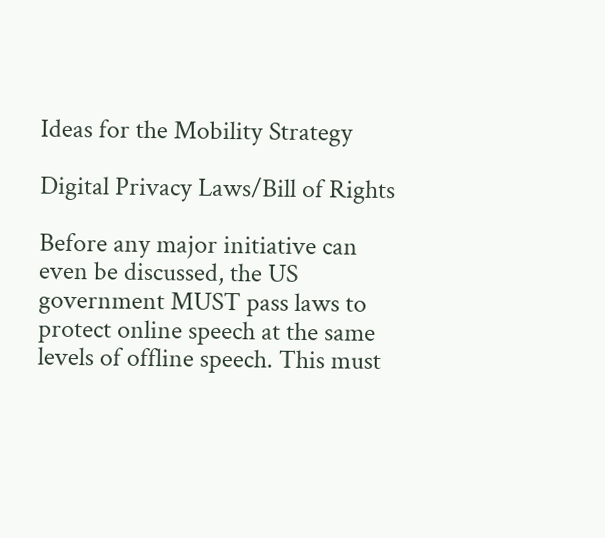Ideas for the Mobility Strategy

Digital Privacy Laws/Bill of Rights

Before any major initiative can even be discussed, the US government MUST pass laws to protect online speech at the same levels of offline speech. This must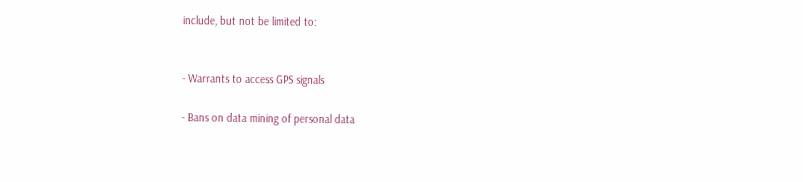include, but not be limited to:


- Warrants to access GPS signals

- Bans on data mining of personal data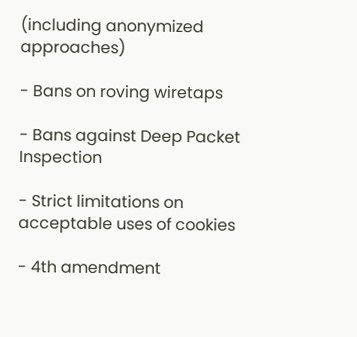(including anonymized approaches)

- Bans on roving wiretaps

- Bans against Deep Packet Inspection

- Strict limitations on acceptable uses of cookies

- 4th amendment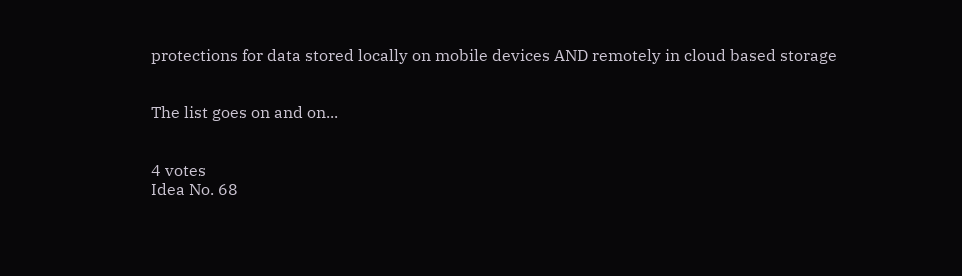protections for data stored locally on mobile devices AND remotely in cloud based storage


The list goes on and on...


4 votes
Idea No. 68